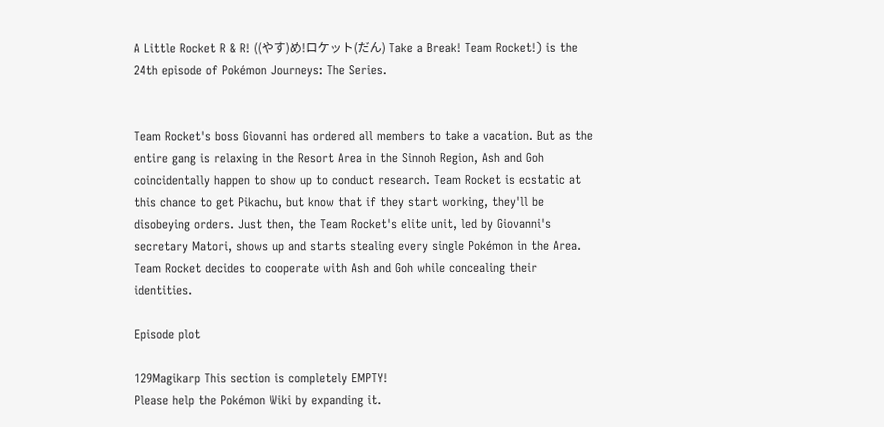A Little Rocket R & R! ((やす)め!ロケット(だん) Take a Break! Team Rocket!) is the 24th episode of Pokémon Journeys: The Series.


Team Rocket's boss Giovanni has ordered all members to take a vacation. But as the entire gang is relaxing in the Resort Area in the Sinnoh Region, Ash and Goh coincidentally happen to show up to conduct research. Team Rocket is ecstatic at this chance to get Pikachu, but know that if they start working, they'll be disobeying orders. Just then, the Team Rocket's elite unit, led by Giovanni's secretary Matori, shows up and starts stealing every single Pokémon in the Area. Team Rocket decides to cooperate with Ash and Goh while concealing their identities.

Episode plot

129Magikarp This section is completely EMPTY!
Please help the Pokémon Wiki by expanding it.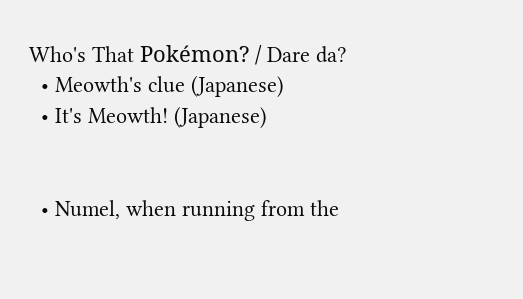Who's That Pokémon? / Dare da?
  • Meowth's clue (Japanese)
  • It's Meowth! (Japanese)


  • Numel, when running from the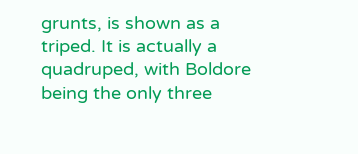grunts, is shown as a triped. It is actually a quadruped, with Boldore being the only three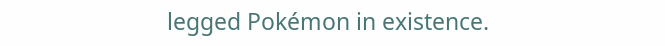legged Pokémon in existence.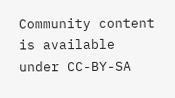Community content is available under CC-BY-SA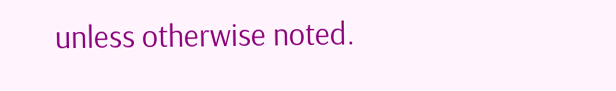unless otherwise noted.